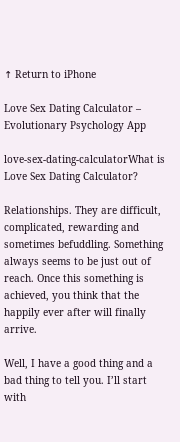↑ Return to iPhone

Love Sex Dating Calculator – Evolutionary Psychology App

love-sex-dating-calculatorWhat is Love Sex Dating Calculator?

Relationships. They are difficult, complicated, rewarding and sometimes befuddling. Something always seems to be just out of reach. Once this something is achieved, you think that the happily ever after will finally arrive.

Well, I have a good thing and a bad thing to tell you. I’ll start with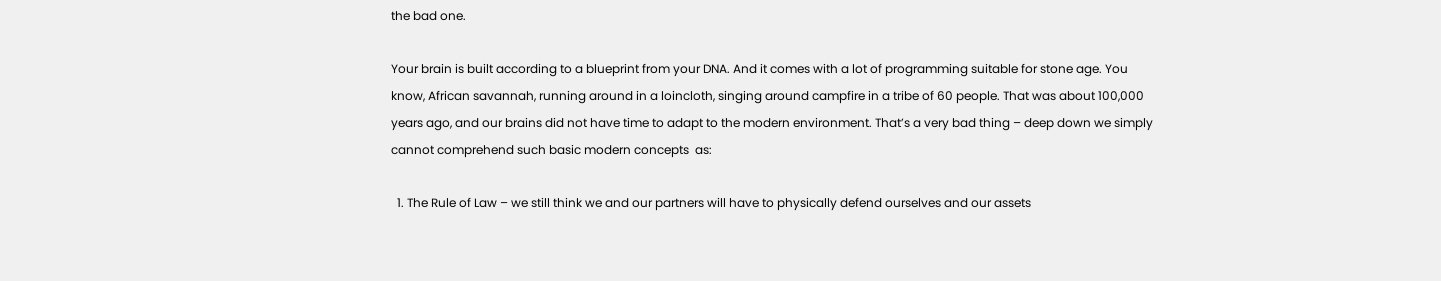the bad one.

Your brain is built according to a blueprint from your DNA. And it comes with a lot of programming suitable for stone age. You know, African savannah, running around in a loincloth, singing around campfire in a tribe of 60 people. That was about 100,000 years ago, and our brains did not have time to adapt to the modern environment. That’s a very bad thing – deep down we simply cannot comprehend such basic modern concepts  as:

  1. The Rule of Law – we still think we and our partners will have to physically defend ourselves and our assets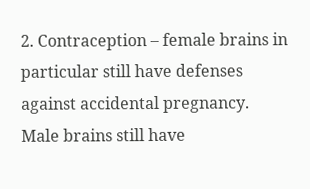2. Contraception – female brains in particular still have defenses against accidental pregnancy. Male brains still have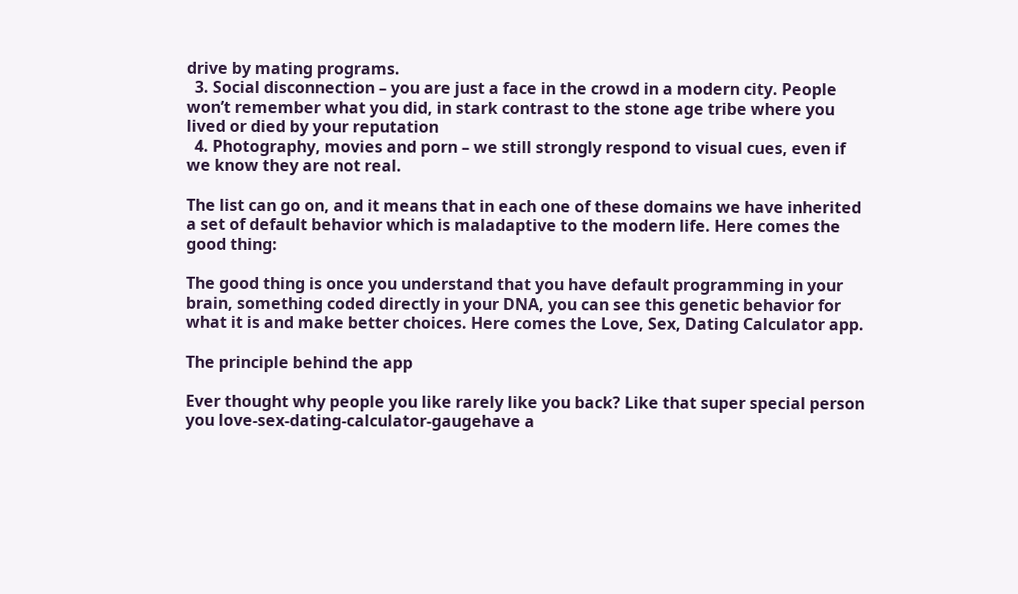drive by mating programs.
  3. Social disconnection – you are just a face in the crowd in a modern city. People won’t remember what you did, in stark contrast to the stone age tribe where you lived or died by your reputation
  4. Photography, movies and porn – we still strongly respond to visual cues, even if we know they are not real.

The list can go on, and it means that in each one of these domains we have inherited a set of default behavior which is maladaptive to the modern life. Here comes the good thing:

The good thing is once you understand that you have default programming in your brain, something coded directly in your DNA, you can see this genetic behavior for what it is and make better choices. Here comes the Love, Sex, Dating Calculator app.

The principle behind the app

Ever thought why people you like rarely like you back? Like that super special person you love-sex-dating-calculator-gaugehave a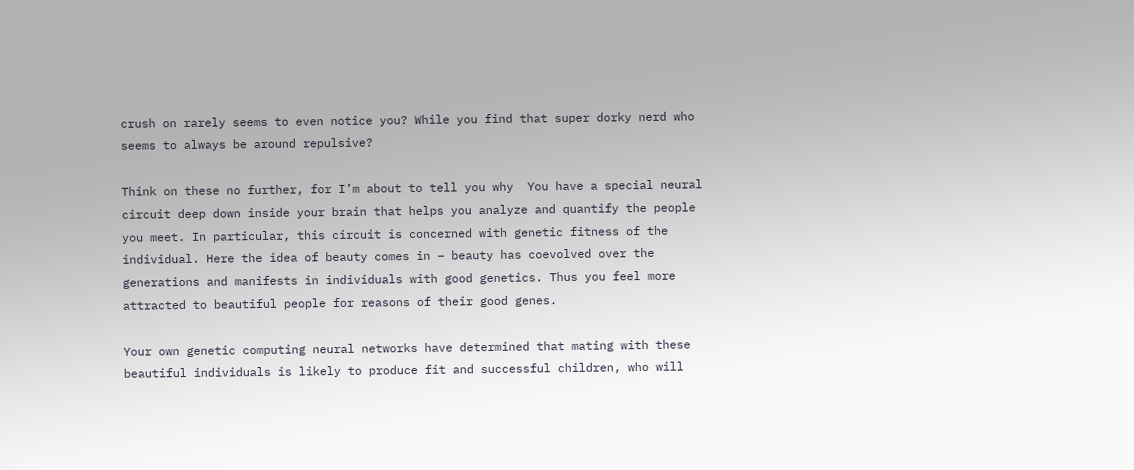crush on rarely seems to even notice you? While you find that super dorky nerd who seems to always be around repulsive?

Think on these no further, for I’m about to tell you why  You have a special neural circuit deep down inside your brain that helps you analyze and quantify the people you meet. In particular, this circuit is concerned with genetic fitness of the individual. Here the idea of beauty comes in – beauty has coevolved over the generations and manifests in individuals with good genetics. Thus you feel more attracted to beautiful people for reasons of their good genes.

Your own genetic computing neural networks have determined that mating with these beautiful individuals is likely to produce fit and successful children, who will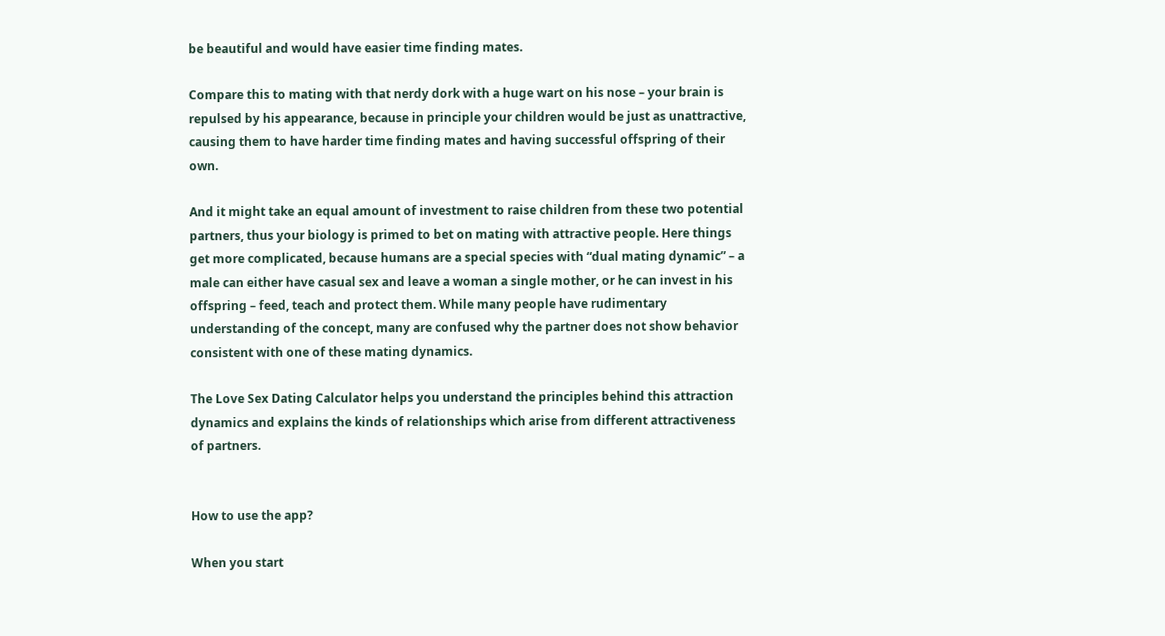be beautiful and would have easier time finding mates.

Compare this to mating with that nerdy dork with a huge wart on his nose – your brain is repulsed by his appearance, because in principle your children would be just as unattractive, causing them to have harder time finding mates and having successful offspring of their own.

And it might take an equal amount of investment to raise children from these two potential partners, thus your biology is primed to bet on mating with attractive people. Here things get more complicated, because humans are a special species with “dual mating dynamic” – a male can either have casual sex and leave a woman a single mother, or he can invest in his offspring – feed, teach and protect them. While many people have rudimentary understanding of the concept, many are confused why the partner does not show behavior consistent with one of these mating dynamics.

The Love Sex Dating Calculator helps you understand the principles behind this attraction dynamics and explains the kinds of relationships which arise from different attractiveness of partners.


How to use the app?

When you start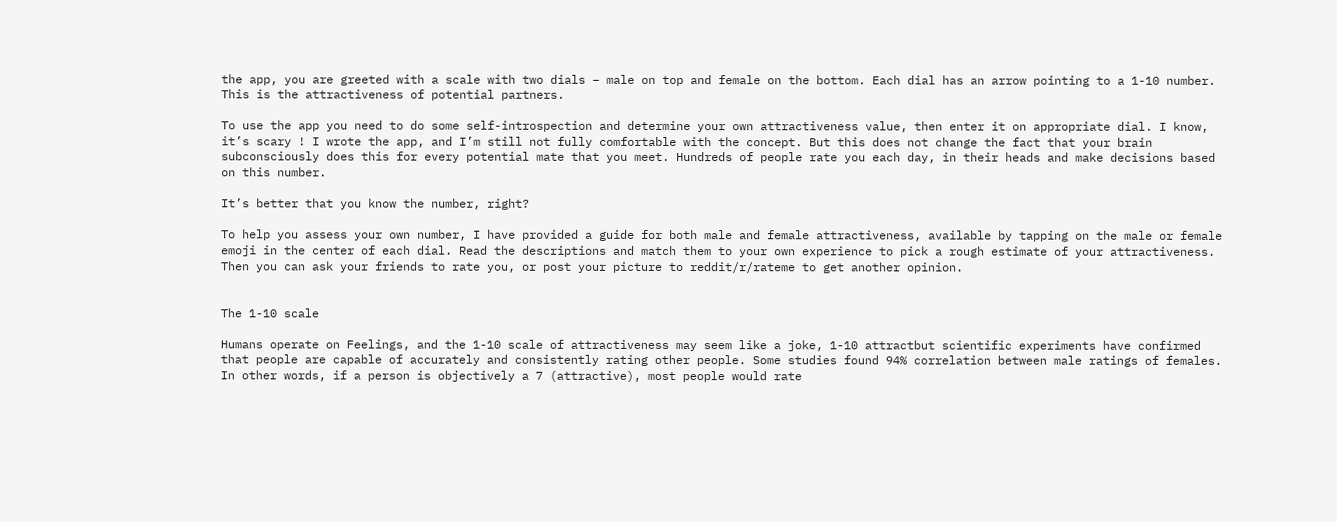the app, you are greeted with a scale with two dials – male on top and female on the bottom. Each dial has an arrow pointing to a 1-10 number. This is the attractiveness of potential partners.

To use the app you need to do some self-introspection and determine your own attractiveness value, then enter it on appropriate dial. I know, it’s scary ! I wrote the app, and I’m still not fully comfortable with the concept. But this does not change the fact that your brain subconsciously does this for every potential mate that you meet. Hundreds of people rate you each day, in their heads and make decisions based on this number.

It’s better that you know the number, right?

To help you assess your own number, I have provided a guide for both male and female attractiveness, available by tapping on the male or female emoji in the center of each dial. Read the descriptions and match them to your own experience to pick a rough estimate of your attractiveness. Then you can ask your friends to rate you, or post your picture to reddit/r/rateme to get another opinion.


The 1-10 scale

Humans operate on Feelings, and the 1-10 scale of attractiveness may seem like a joke, 1-10 attractbut scientific experiments have confirmed that people are capable of accurately and consistently rating other people. Some studies found 94% correlation between male ratings of females. In other words, if a person is objectively a 7 (attractive), most people would rate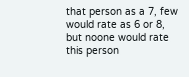that person as a 7, few would rate as 6 or 8, but noone would rate this person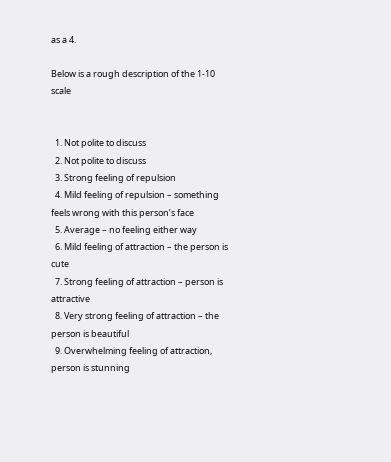as a 4.

Below is a rough description of the 1-10 scale


  1. Not polite to discuss
  2. Not polite to discuss
  3. Strong feeling of repulsion
  4. Mild feeling of repulsion – something feels wrong with this person’s face
  5. Average – no feeling either way
  6. Mild feeling of attraction – the person is cute
  7. Strong feeling of attraction – person is attractive
  8. Very strong feeling of attraction – the person is beautiful
  9. Overwhelming feeling of attraction, person is stunning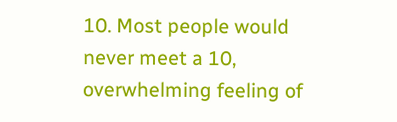10. Most people would never meet a 10, overwhelming feeling of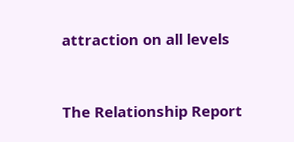attraction on all levels


The Relationship Report